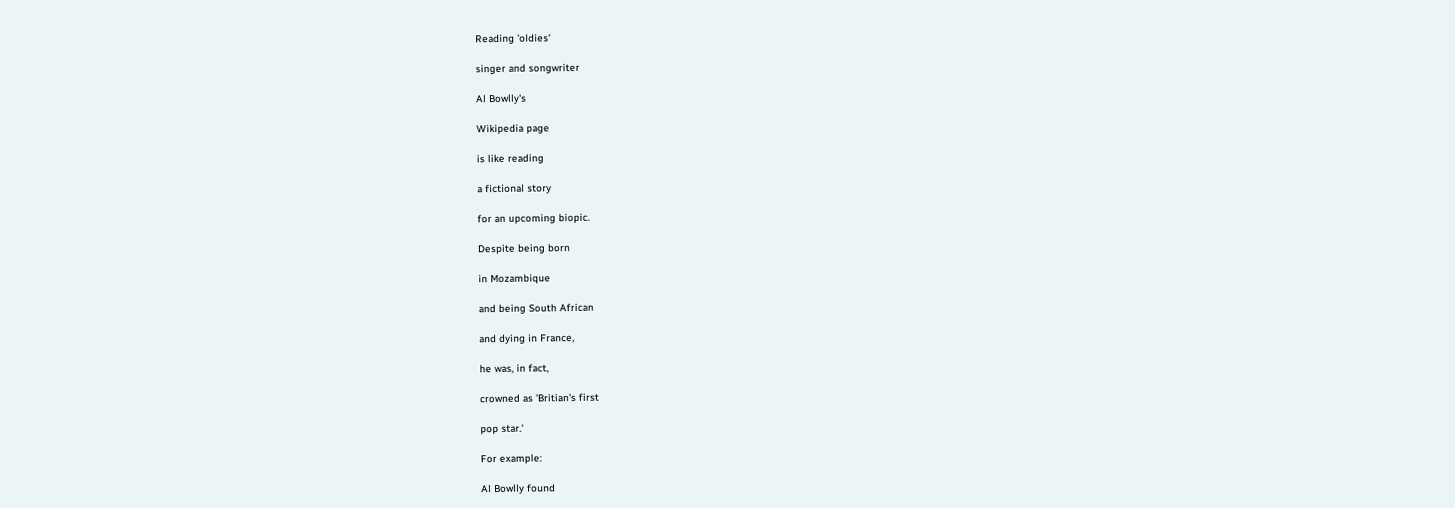Reading 'oldies'

singer and songwriter

Al Bowlly's

Wikipedia page

is like reading

a fictional story

for an upcoming biopic.

Despite being born

in Mozambique

and being South African

and dying in France,

he was, in fact,

crowned as 'Britian's first

pop star.'

For example:

Al Bowlly found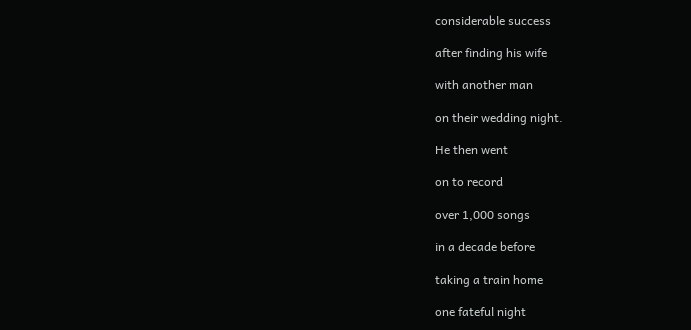considerable success

after finding his wife

with another man

on their wedding night.

He then went

on to record

over 1,000 songs

in a decade before

taking a train home

one fateful night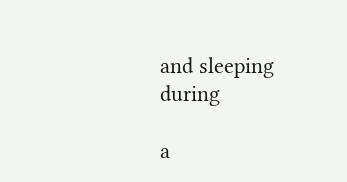and sleeping during

a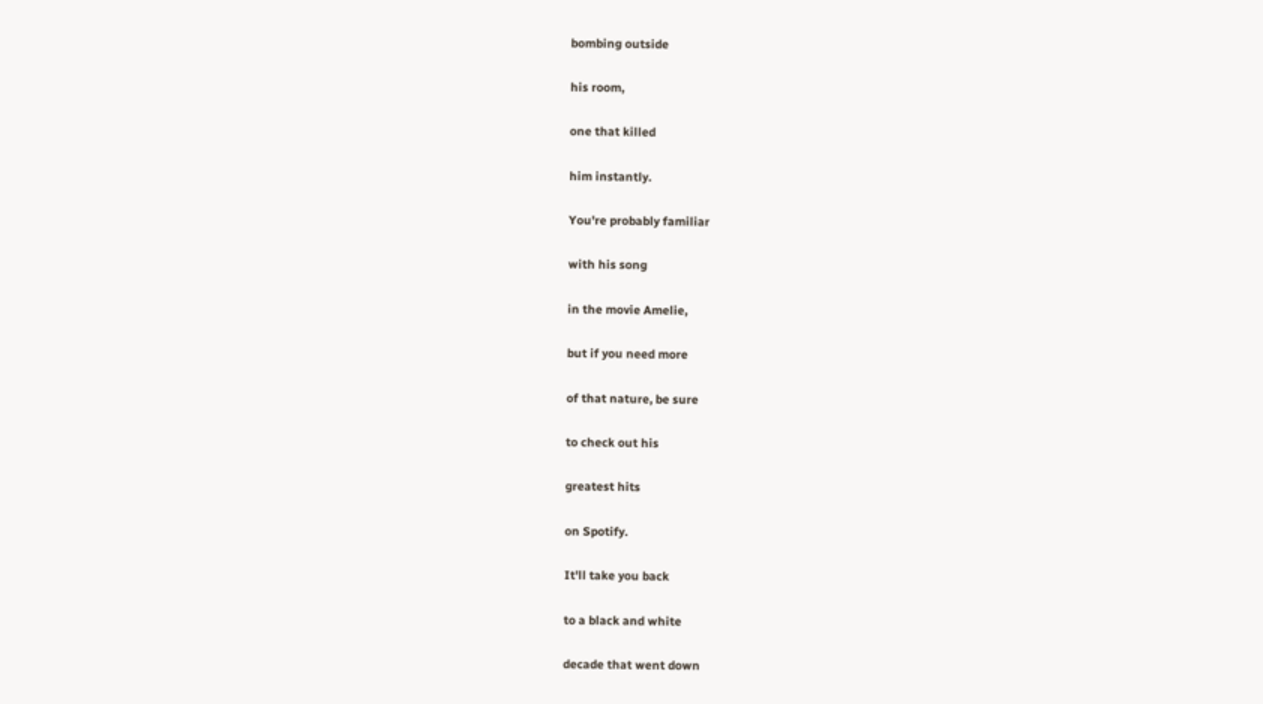bombing outside

his room,

one that killed

him instantly.

You're probably familiar

with his song

in the movie Amelie,

but if you need more

of that nature, be sure

to check out his

greatest hits

on Spotify.

It'll take you back

to a black and white

decade that went down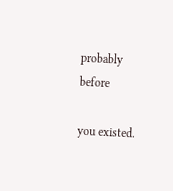probably before

you existed.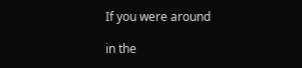If you were around

in the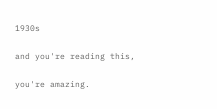1930s

and you're reading this,

you're amazing.